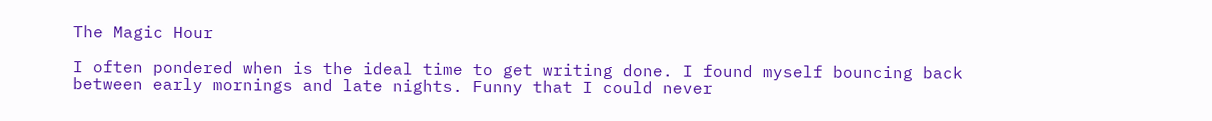The Magic Hour

I often pondered when is the ideal time to get writing done. I found myself bouncing back between early mornings and late nights. Funny that I could never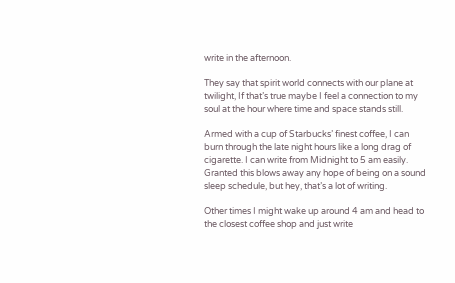write in the afternoon.

They say that spirit world connects with our plane at twilight, If that’s true maybe I feel a connection to my soul at the hour where time and space stands still.

Armed with a cup of Starbucks’ finest coffee, I can burn through the late night hours like a long drag of cigarette. I can write from Midnight to 5 am easily. Granted this blows away any hope of being on a sound sleep schedule, but hey, that’s a lot of writing.

Other times I might wake up around 4 am and head to the closest coffee shop and just write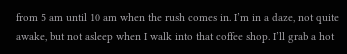from 5 am until 10 am when the rush comes in. I’m in a daze, not quite awake, but not asleep when I walk into that coffee shop. I’ll grab a hot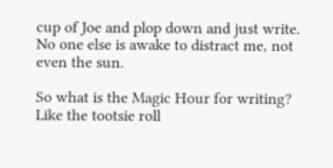cup of Joe and plop down and just write. No one else is awake to distract me, not even the sun.

So what is the Magic Hour for writing? Like the tootsie roll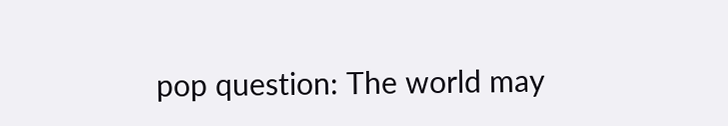pop question: The world may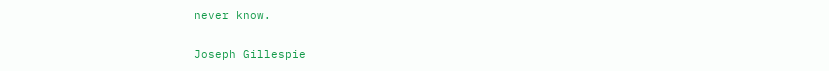never know.

Joseph Gillespie